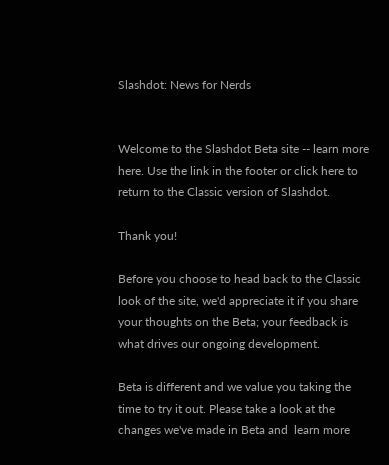Slashdot: News for Nerds


Welcome to the Slashdot Beta site -- learn more here. Use the link in the footer or click here to return to the Classic version of Slashdot.

Thank you!

Before you choose to head back to the Classic look of the site, we'd appreciate it if you share your thoughts on the Beta; your feedback is what drives our ongoing development.

Beta is different and we value you taking the time to try it out. Please take a look at the changes we've made in Beta and  learn more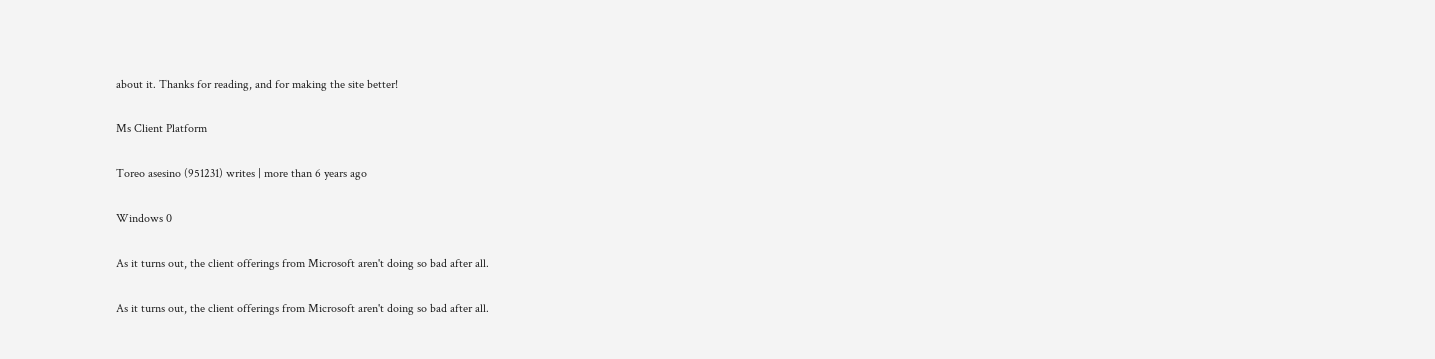about it. Thanks for reading, and for making the site better!

Ms Client Platform

Toreo asesino (951231) writes | more than 6 years ago

Windows 0

As it turns out, the client offerings from Microsoft aren't doing so bad after all.

As it turns out, the client offerings from Microsoft aren't doing so bad after all.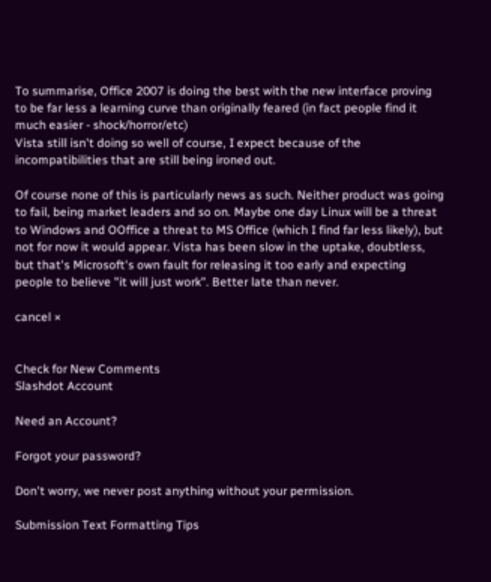To summarise, Office 2007 is doing the best with the new interface proving to be far less a learning curve than originally feared (in fact people find it much easier - shock/horror/etc)
Vista still isn't doing so well of course, I expect because of the incompatibilities that are still being ironed out.

Of course none of this is particularly news as such. Neither product was going to fail, being market leaders and so on. Maybe one day Linux will be a threat to Windows and OOffice a threat to MS Office (which I find far less likely), but not for now it would appear. Vista has been slow in the uptake, doubtless, but that's Microsoft's own fault for releasing it too early and expecting people to believe "it will just work". Better late than never.

cancel ×


Check for New Comments
Slashdot Account

Need an Account?

Forgot your password?

Don't worry, we never post anything without your permission.

Submission Text Formatting Tips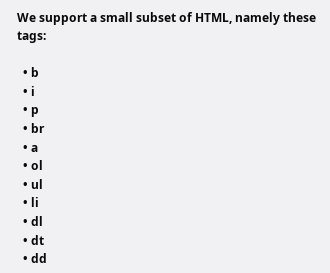We support a small subset of HTML, namely these tags:

  • b
  • i
  • p
  • br
  • a
  • ol
  • ul
  • li
  • dl
  • dt
  • dd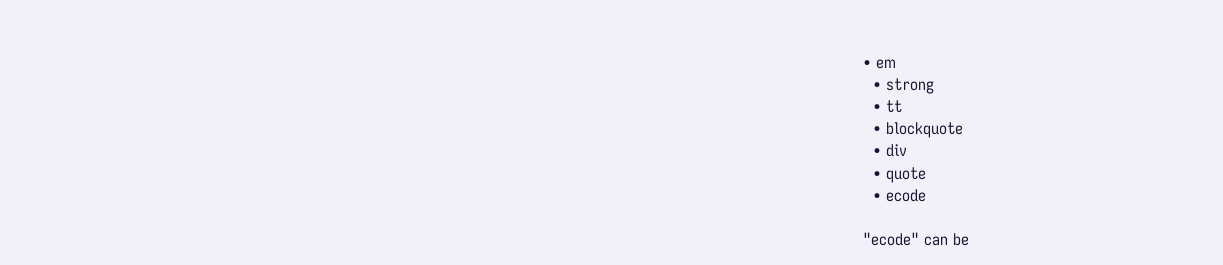• em
  • strong
  • tt
  • blockquote
  • div
  • quote
  • ecode

"ecode" can be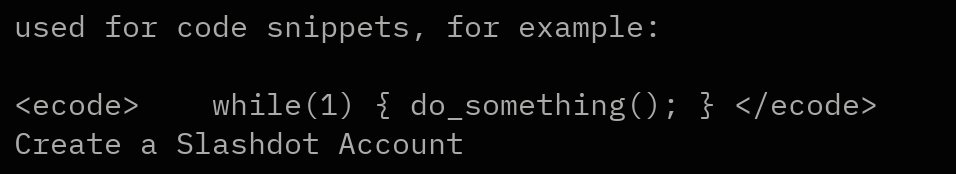used for code snippets, for example:

<ecode>    while(1) { do_something(); } </ecode>
Create a Slashdot Account